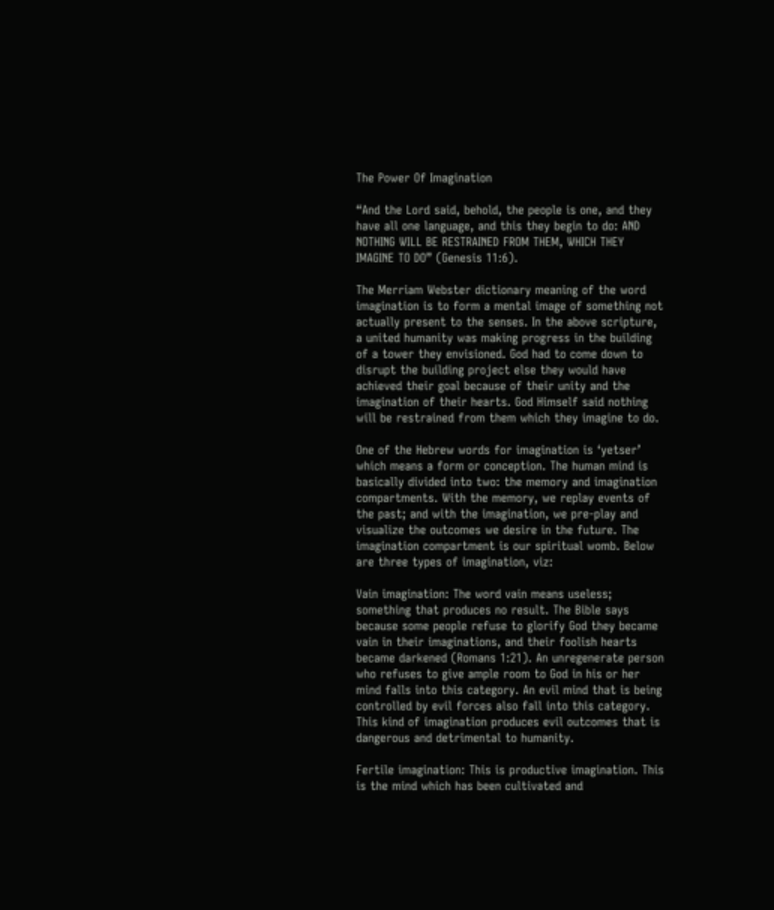The Power Of Imagination

“And the Lord said, behold, the people is one, and they have all one language, and this they begin to do: AND NOTHING WILL BE RESTRAINED FROM THEM, WHICH THEY IMAGINE TO DO” (Genesis 11:6).

The Merriam Webster dictionary meaning of the word imagination is to form a mental image of something not actually present to the senses. In the above scripture, a united humanity was making progress in the building of a tower they envisioned. God had to come down to disrupt the building project else they would have achieved their goal because of their unity and the imagination of their hearts. God Himself said nothing will be restrained from them which they imagine to do.

One of the Hebrew words for imagination is ‘yetser’ which means a form or conception. The human mind is basically divided into two: the memory and imagination compartments. With the memory, we replay events of the past; and with the imagination, we pre-play and visualize the outcomes we desire in the future. The imagination compartment is our spiritual womb. Below are three types of imagination, viz:

Vain imagination: The word vain means useless; something that produces no result. The Bible says because some people refuse to glorify God they became vain in their imaginations, and their foolish hearts became darkened (Romans 1:21). An unregenerate person who refuses to give ample room to God in his or her mind falls into this category. An evil mind that is being controlled by evil forces also fall into this category. This kind of imagination produces evil outcomes that is dangerous and detrimental to humanity.

Fertile imagination: This is productive imagination. This is the mind which has been cultivated and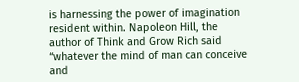is harnessing the power of imagination resident within. Napoleon Hill, the author of Think and Grow Rich said “whatever the mind of man can conceive and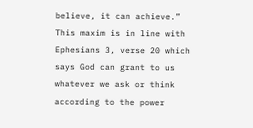believe, it can achieve.” This maxim is in line with Ephesians 3, verse 20 which says God can grant to us whatever we ask or think according to the power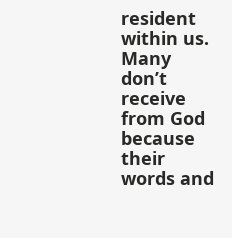resident within us. Many don’t receive from God because their words and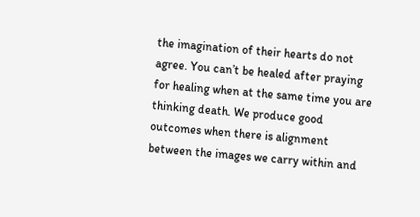the imagination of their hearts do not agree. You can’t be healed after praying for healing when at the same time you are thinking death. We produce good outcomes when there is alignment between the images we carry within and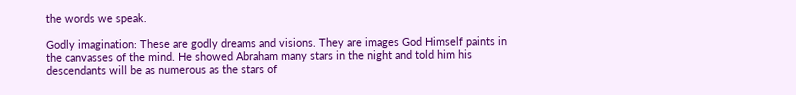the words we speak.

Godly imagination: These are godly dreams and visions. They are images God Himself paints in the canvasses of the mind. He showed Abraham many stars in the night and told him his descendants will be as numerous as the stars of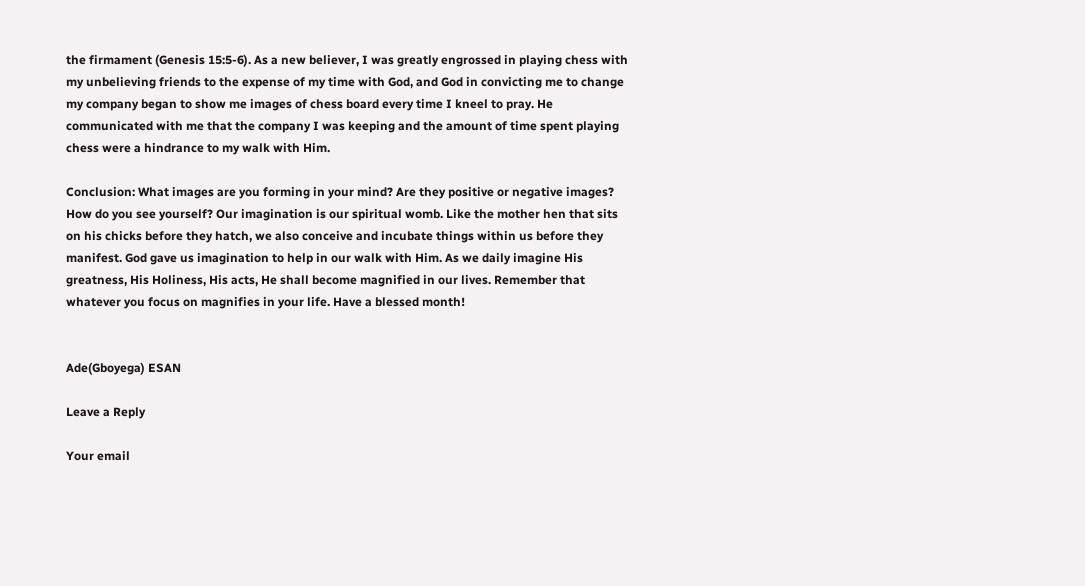the firmament (Genesis 15:5-6). As a new believer, I was greatly engrossed in playing chess with my unbelieving friends to the expense of my time with God, and God in convicting me to change my company began to show me images of chess board every time I kneel to pray. He communicated with me that the company I was keeping and the amount of time spent playing chess were a hindrance to my walk with Him.

Conclusion: What images are you forming in your mind? Are they positive or negative images? How do you see yourself? Our imagination is our spiritual womb. Like the mother hen that sits on his chicks before they hatch, we also conceive and incubate things within us before they manifest. God gave us imagination to help in our walk with Him. As we daily imagine His greatness, His Holiness, His acts, He shall become magnified in our lives. Remember that whatever you focus on magnifies in your life. Have a blessed month!


Ade(Gboyega) ESAN

Leave a Reply

Your email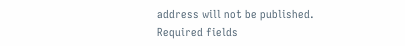address will not be published. Required fields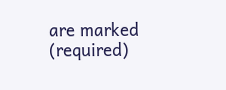are marked (required)